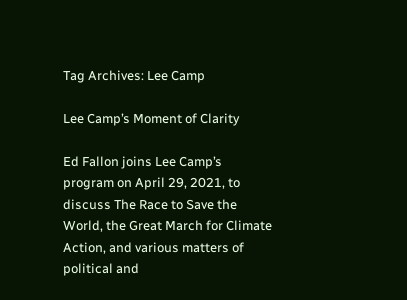Tag Archives: Lee Camp

Lee Camp’s Moment of Clarity

Ed Fallon joins Lee Camp’s program on April 29, 2021, to discuss The Race to Save the World, the Great March for Climate Action, and various matters of political and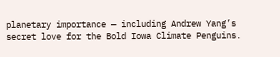planetary importance — including Andrew Yang’s secret love for the Bold Iowa Climate Penguins.